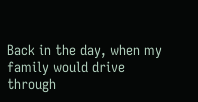Back in the day, when my family would drive through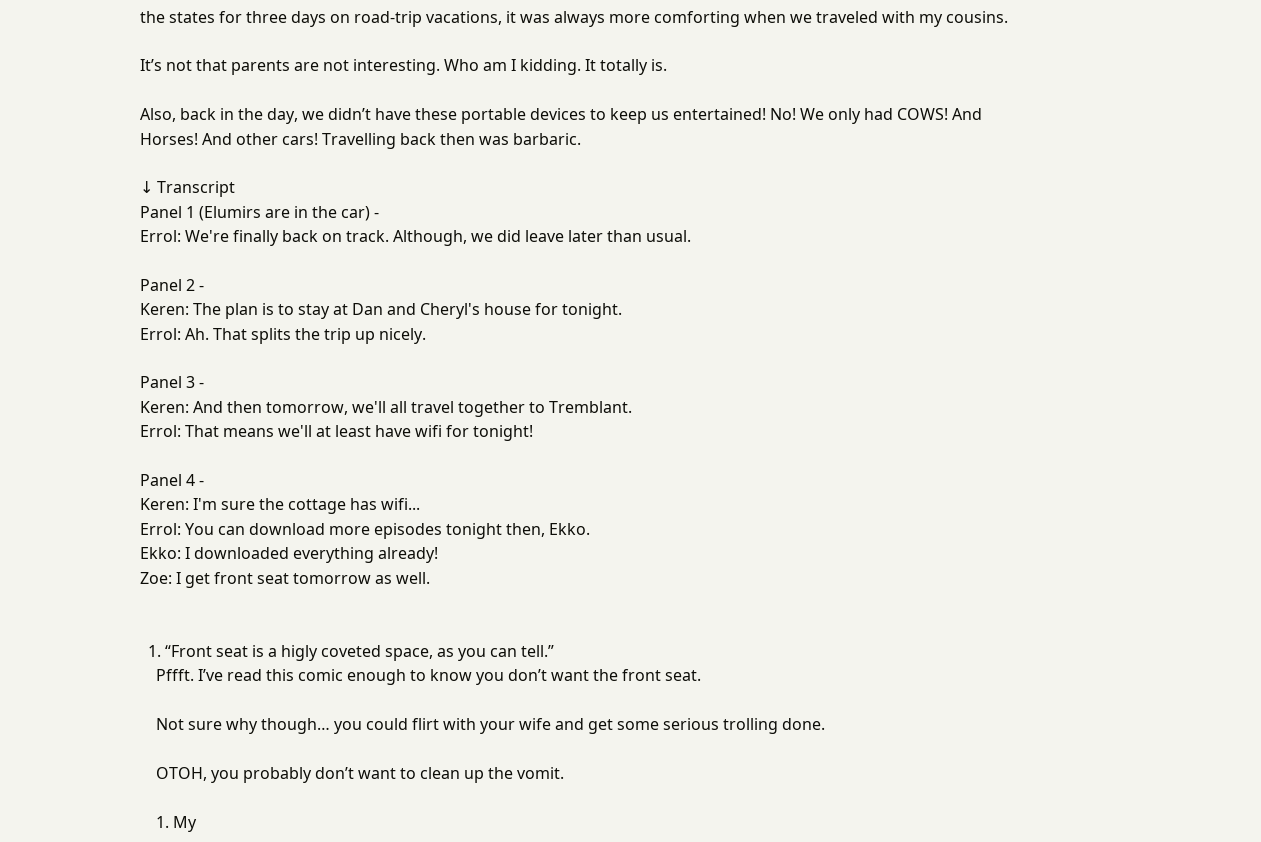the states for three days on road-trip vacations, it was always more comforting when we traveled with my cousins.

It’s not that parents are not interesting. Who am I kidding. It totally is.

Also, back in the day, we didn’t have these portable devices to keep us entertained! No! We only had COWS! And Horses! And other cars! Travelling back then was barbaric.

↓ Transcript
Panel 1 (Elumirs are in the car) -
Errol: We're finally back on track. Although, we did leave later than usual.

Panel 2 -
Keren: The plan is to stay at Dan and Cheryl's house for tonight.
Errol: Ah. That splits the trip up nicely.

Panel 3 -
Keren: And then tomorrow, we'll all travel together to Tremblant.
Errol: That means we'll at least have wifi for tonight!

Panel 4 -
Keren: I'm sure the cottage has wifi...
Errol: You can download more episodes tonight then, Ekko.
Ekko: I downloaded everything already!
Zoe: I get front seat tomorrow as well.


  1. “Front seat is a higly coveted space, as you can tell.”
    Pffft. I’ve read this comic enough to know you don’t want the front seat.

    Not sure why though… you could flirt with your wife and get some serious trolling done.

    OTOH, you probably don’t want to clean up the vomit.

    1. My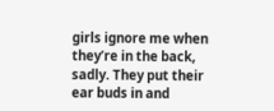girls ignore me when they’re in the back, sadly. They put their ear buds in and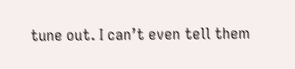tune out. I can’t even tell them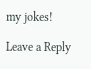my jokes!

Leave a Reply